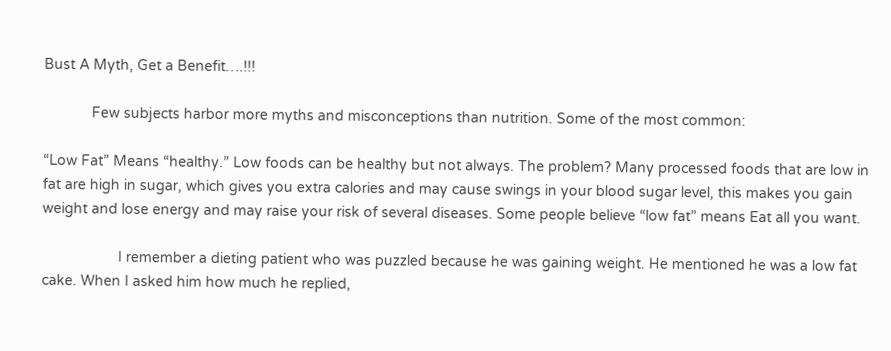Bust A Myth, Get a Benefit….!!!

            Few subjects harbor more myths and misconceptions than nutrition. Some of the most common:

“Low Fat” Means “healthy.” Low foods can be healthy but not always. The problem? Many processed foods that are low in fat are high in sugar, which gives you extra calories and may cause swings in your blood sugar level, this makes you gain weight and lose energy and may raise your risk of several diseases. Some people believe “low fat” means Eat all you want.

                   I remember a dieting patient who was puzzled because he was gaining weight. He mentioned he was a low fat cake. When I asked him how much he replied,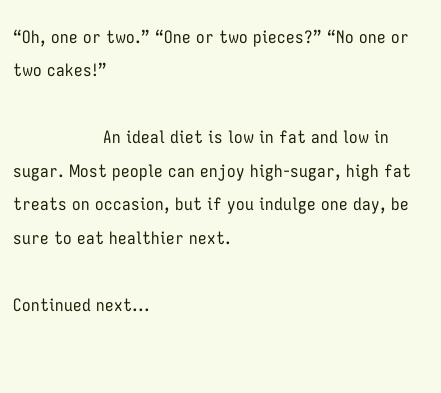“Oh, one or two.” “One or two pieces?” “No one or two cakes!”

                  An ideal diet is low in fat and low in sugar. Most people can enjoy high-sugar, high fat treats on occasion, but if you indulge one day, be sure to eat healthier next.

Continued next...